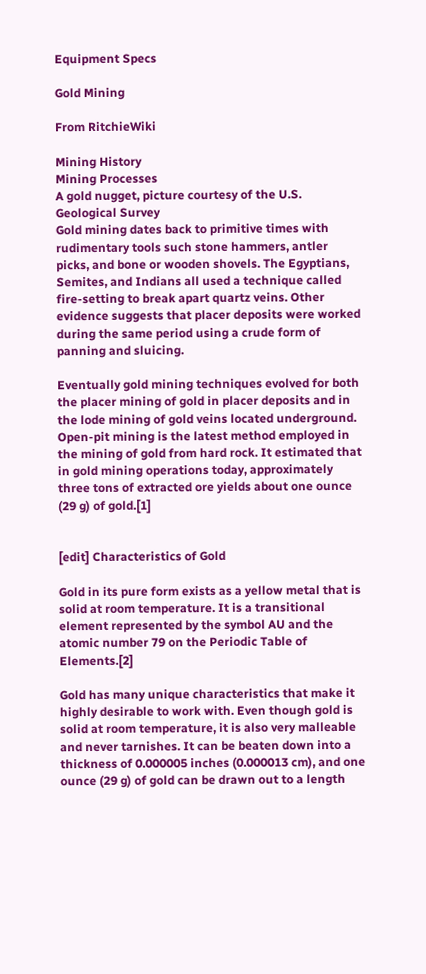Equipment Specs

Gold Mining

From RitchieWiki

Mining History
Mining Processes
A gold nugget, picture courtesy of the U.S. Geological Survey
Gold mining dates back to primitive times with rudimentary tools such stone hammers, antler picks, and bone or wooden shovels. The Egyptians, Semites, and Indians all used a technique called fire-setting to break apart quartz veins. Other evidence suggests that placer deposits were worked during the same period using a crude form of panning and sluicing.

Eventually gold mining techniques evolved for both the placer mining of gold in placer deposits and in the lode mining of gold veins located underground. Open-pit mining is the latest method employed in the mining of gold from hard rock. It estimated that in gold mining operations today, approximately three tons of extracted ore yields about one ounce (29 g) of gold.[1]


[edit] Characteristics of Gold

Gold in its pure form exists as a yellow metal that is solid at room temperature. It is a transitional element represented by the symbol AU and the atomic number 79 on the Periodic Table of Elements.[2]

Gold has many unique characteristics that make it highly desirable to work with. Even though gold is solid at room temperature, it is also very malleable and never tarnishes. It can be beaten down into a thickness of 0.000005 inches (0.000013 cm), and one ounce (29 g) of gold can be drawn out to a length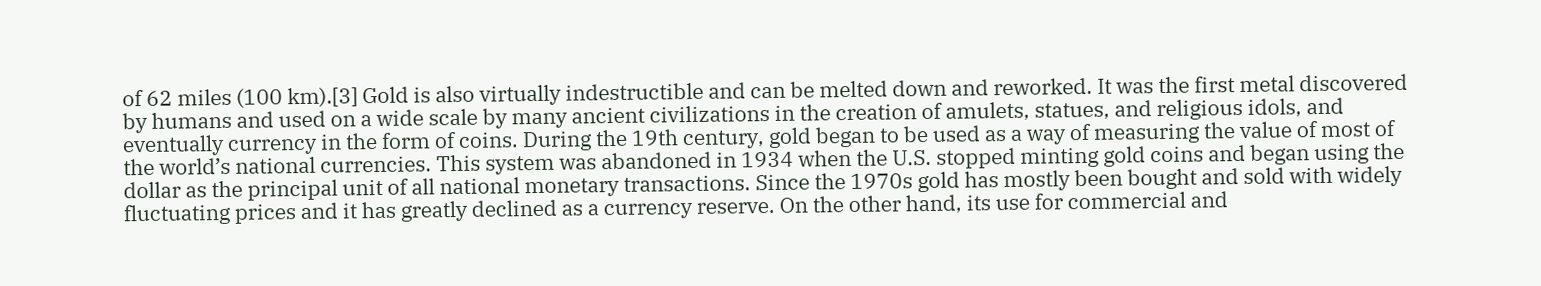of 62 miles (100 km).[3] Gold is also virtually indestructible and can be melted down and reworked. It was the first metal discovered by humans and used on a wide scale by many ancient civilizations in the creation of amulets, statues, and religious idols, and eventually currency in the form of coins. During the 19th century, gold began to be used as a way of measuring the value of most of the world’s national currencies. This system was abandoned in 1934 when the U.S. stopped minting gold coins and began using the dollar as the principal unit of all national monetary transactions. Since the 1970s gold has mostly been bought and sold with widely fluctuating prices and it has greatly declined as a currency reserve. On the other hand, its use for commercial and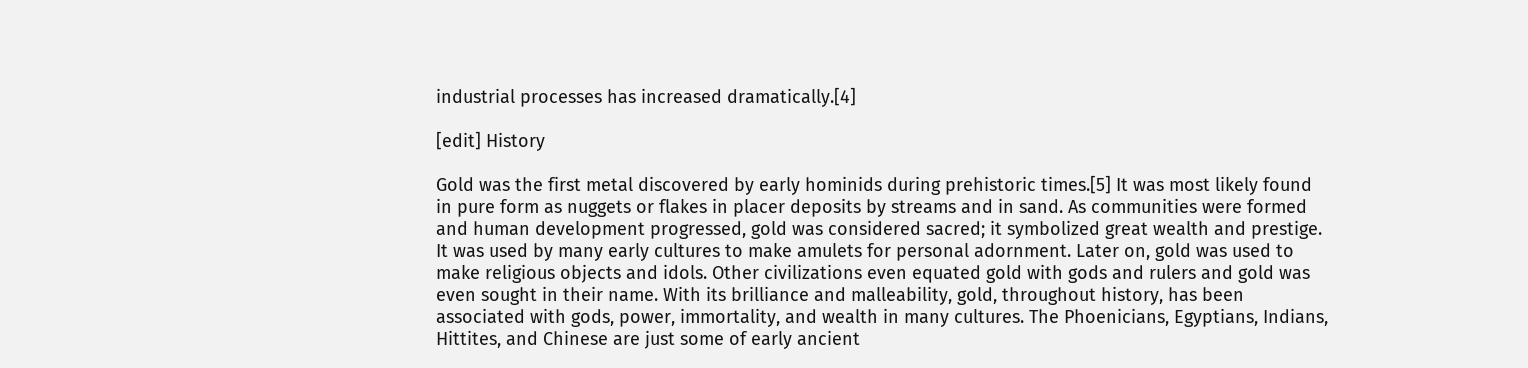industrial processes has increased dramatically.[4]

[edit] History

Gold was the first metal discovered by early hominids during prehistoric times.[5] It was most likely found in pure form as nuggets or flakes in placer deposits by streams and in sand. As communities were formed and human development progressed, gold was considered sacred; it symbolized great wealth and prestige. It was used by many early cultures to make amulets for personal adornment. Later on, gold was used to make religious objects and idols. Other civilizations even equated gold with gods and rulers and gold was even sought in their name. With its brilliance and malleability, gold, throughout history, has been associated with gods, power, immortality, and wealth in many cultures. The Phoenicians, Egyptians, Indians, Hittites, and Chinese are just some of early ancient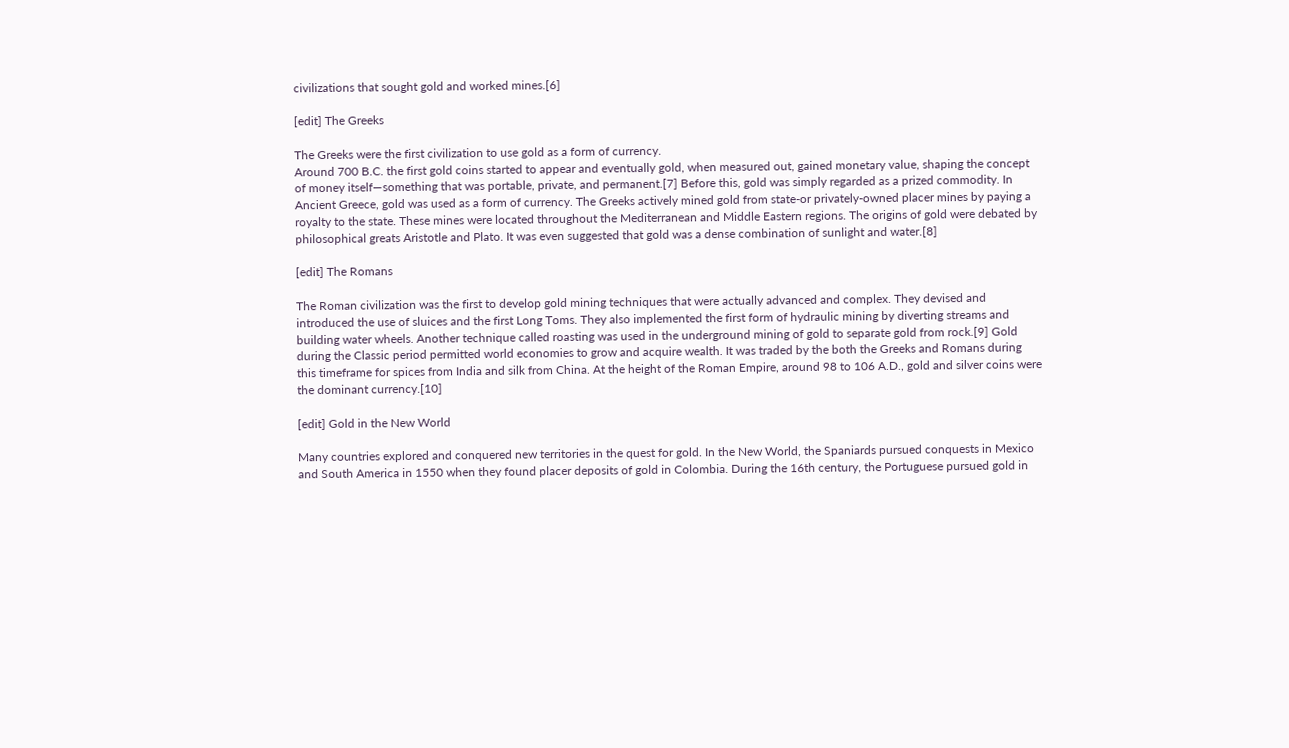civilizations that sought gold and worked mines.[6]

[edit] The Greeks

The Greeks were the first civilization to use gold as a form of currency.
Around 700 B.C. the first gold coins started to appear and eventually gold, when measured out, gained monetary value, shaping the concept of money itself—something that was portable, private, and permanent.[7] Before this, gold was simply regarded as a prized commodity. In Ancient Greece, gold was used as a form of currency. The Greeks actively mined gold from state-or privately-owned placer mines by paying a royalty to the state. These mines were located throughout the Mediterranean and Middle Eastern regions. The origins of gold were debated by philosophical greats Aristotle and Plato. It was even suggested that gold was a dense combination of sunlight and water.[8]

[edit] The Romans

The Roman civilization was the first to develop gold mining techniques that were actually advanced and complex. They devised and introduced the use of sluices and the first Long Toms. They also implemented the first form of hydraulic mining by diverting streams and building water wheels. Another technique called roasting was used in the underground mining of gold to separate gold from rock.[9] Gold during the Classic period permitted world economies to grow and acquire wealth. It was traded by the both the Greeks and Romans during this timeframe for spices from India and silk from China. At the height of the Roman Empire, around 98 to 106 A.D., gold and silver coins were the dominant currency.[10]

[edit] Gold in the New World

Many countries explored and conquered new territories in the quest for gold. In the New World, the Spaniards pursued conquests in Mexico and South America in 1550 when they found placer deposits of gold in Colombia. During the 16th century, the Portuguese pursued gold in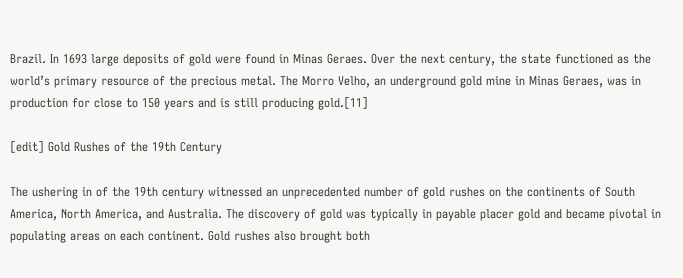Brazil. In 1693 large deposits of gold were found in Minas Geraes. Over the next century, the state functioned as the world’s primary resource of the precious metal. The Morro Velho, an underground gold mine in Minas Geraes, was in production for close to 150 years and is still producing gold.[11]

[edit] Gold Rushes of the 19th Century

The ushering in of the 19th century witnessed an unprecedented number of gold rushes on the continents of South America, North America, and Australia. The discovery of gold was typically in payable placer gold and became pivotal in populating areas on each continent. Gold rushes also brought both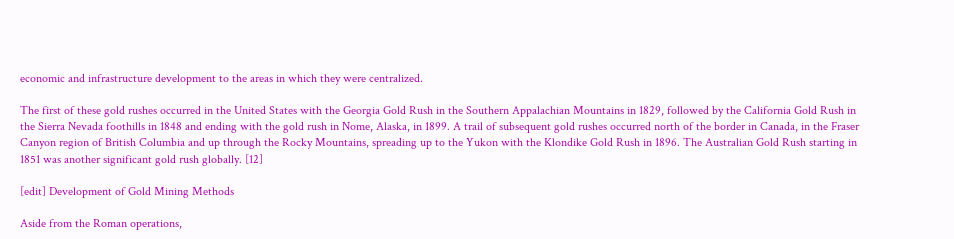economic and infrastructure development to the areas in which they were centralized.

The first of these gold rushes occurred in the United States with the Georgia Gold Rush in the Southern Appalachian Mountains in 1829, followed by the California Gold Rush in the Sierra Nevada foothills in 1848 and ending with the gold rush in Nome, Alaska, in 1899. A trail of subsequent gold rushes occurred north of the border in Canada, in the Fraser Canyon region of British Columbia and up through the Rocky Mountains, spreading up to the Yukon with the Klondike Gold Rush in 1896. The Australian Gold Rush starting in 1851 was another significant gold rush globally. [12]

[edit] Development of Gold Mining Methods

Aside from the Roman operations,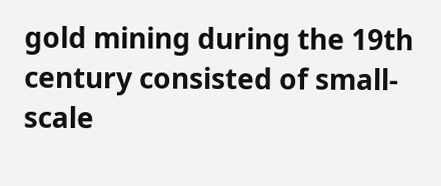gold mining during the 19th century consisted of small-scale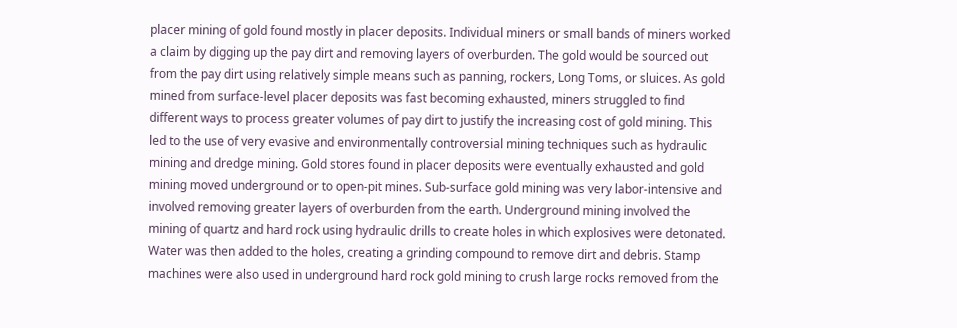placer mining of gold found mostly in placer deposits. Individual miners or small bands of miners worked a claim by digging up the pay dirt and removing layers of overburden. The gold would be sourced out from the pay dirt using relatively simple means such as panning, rockers, Long Toms, or sluices. As gold mined from surface-level placer deposits was fast becoming exhausted, miners struggled to find different ways to process greater volumes of pay dirt to justify the increasing cost of gold mining. This led to the use of very evasive and environmentally controversial mining techniques such as hydraulic mining and dredge mining. Gold stores found in placer deposits were eventually exhausted and gold mining moved underground or to open-pit mines. Sub-surface gold mining was very labor-intensive and involved removing greater layers of overburden from the earth. Underground mining involved the mining of quartz and hard rock using hydraulic drills to create holes in which explosives were detonated. Water was then added to the holes, creating a grinding compound to remove dirt and debris. Stamp machines were also used in underground hard rock gold mining to crush large rocks removed from the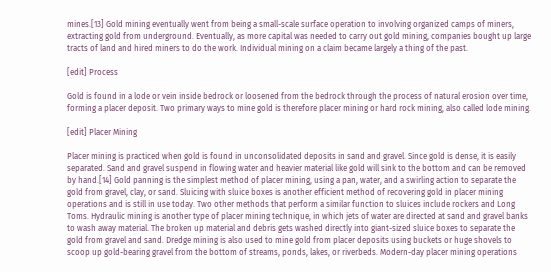mines.[13] Gold mining eventually went from being a small-scale surface operation to involving organized camps of miners, extracting gold from underground. Eventually, as more capital was needed to carry out gold mining, companies bought up large tracts of land and hired miners to do the work. Individual mining on a claim became largely a thing of the past.

[edit] Process

Gold is found in a lode or vein inside bedrock or loosened from the bedrock through the process of natural erosion over time, forming a placer deposit. Two primary ways to mine gold is therefore placer mining or hard rock mining, also called lode mining.

[edit] Placer Mining

Placer mining is practiced when gold is found in unconsolidated deposits in sand and gravel. Since gold is dense, it is easily separated. Sand and gravel suspend in flowing water and heavier material like gold will sink to the bottom and can be removed by hand.[14] Gold panning is the simplest method of placer mining, using a pan, water, and a swirling action to separate the gold from gravel, clay, or sand. Sluicing with sluice boxes is another efficient method of recovering gold in placer mining operations and is still in use today. Two other methods that perform a similar function to sluices include rockers and Long Toms. Hydraulic mining is another type of placer mining technique, in which jets of water are directed at sand and gravel banks to wash away material. The broken up material and debris gets washed directly into giant-sized sluice boxes to separate the gold from gravel and sand. Dredge mining is also used to mine gold from placer deposits using buckets or huge shovels to scoop up gold-bearing gravel from the bottom of streams, ponds, lakes, or riverbeds. Modern-day placer mining operations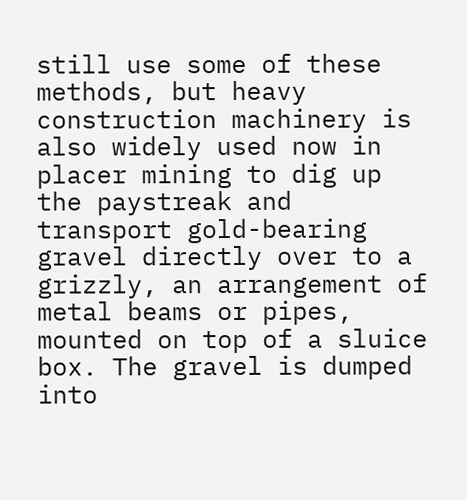still use some of these methods, but heavy construction machinery is also widely used now in placer mining to dig up the paystreak and transport gold-bearing gravel directly over to a grizzly, an arrangement of metal beams or pipes, mounted on top of a sluice box. The gravel is dumped into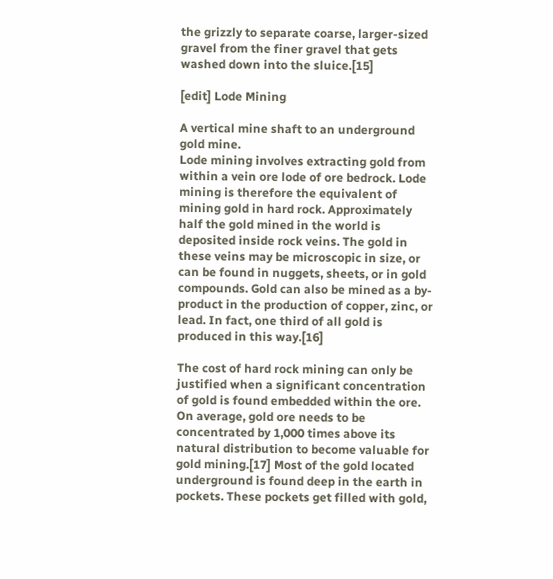the grizzly to separate coarse, larger-sized gravel from the finer gravel that gets washed down into the sluice.[15]

[edit] Lode Mining

A vertical mine shaft to an underground gold mine.
Lode mining involves extracting gold from within a vein ore lode of ore bedrock. Lode mining is therefore the equivalent of mining gold in hard rock. Approximately half the gold mined in the world is deposited inside rock veins. The gold in these veins may be microscopic in size, or can be found in nuggets, sheets, or in gold compounds. Gold can also be mined as a by-product in the production of copper, zinc, or lead. In fact, one third of all gold is produced in this way.[16]

The cost of hard rock mining can only be justified when a significant concentration of gold is found embedded within the ore. On average, gold ore needs to be concentrated by 1,000 times above its natural distribution to become valuable for gold mining.[17] Most of the gold located underground is found deep in the earth in pockets. These pockets get filled with gold,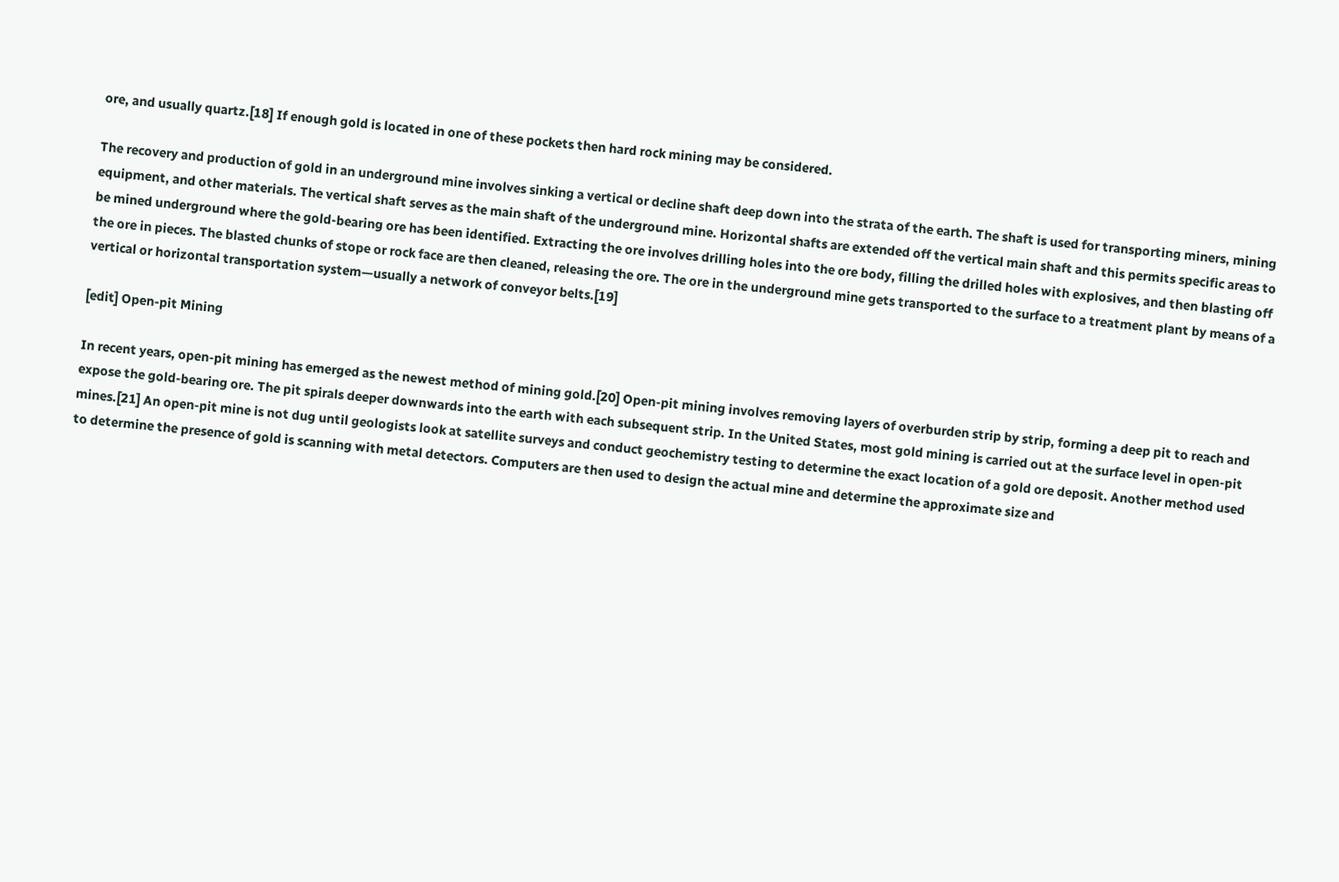ore, and usually quartz.[18] If enough gold is located in one of these pockets then hard rock mining may be considered.

The recovery and production of gold in an underground mine involves sinking a vertical or decline shaft deep down into the strata of the earth. The shaft is used for transporting miners, mining equipment, and other materials. The vertical shaft serves as the main shaft of the underground mine. Horizontal shafts are extended off the vertical main shaft and this permits specific areas to be mined underground where the gold-bearing ore has been identified. Extracting the ore involves drilling holes into the ore body, filling the drilled holes with explosives, and then blasting off the ore in pieces. The blasted chunks of stope or rock face are then cleaned, releasing the ore. The ore in the underground mine gets transported to the surface to a treatment plant by means of a vertical or horizontal transportation system—usually a network of conveyor belts.[19]

[edit] Open-pit Mining

In recent years, open-pit mining has emerged as the newest method of mining gold.[20] Open-pit mining involves removing layers of overburden strip by strip, forming a deep pit to reach and expose the gold-bearing ore. The pit spirals deeper downwards into the earth with each subsequent strip. In the United States, most gold mining is carried out at the surface level in open-pit mines.[21] An open-pit mine is not dug until geologists look at satellite surveys and conduct geochemistry testing to determine the exact location of a gold ore deposit. Another method used to determine the presence of gold is scanning with metal detectors. Computers are then used to design the actual mine and determine the approximate size and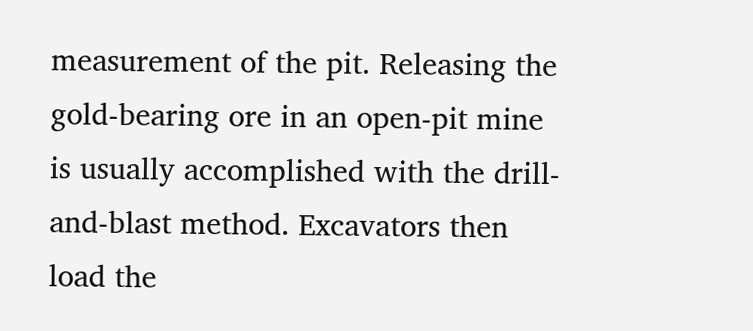measurement of the pit. Releasing the gold-bearing ore in an open-pit mine is usually accomplished with the drill-and-blast method. Excavators then load the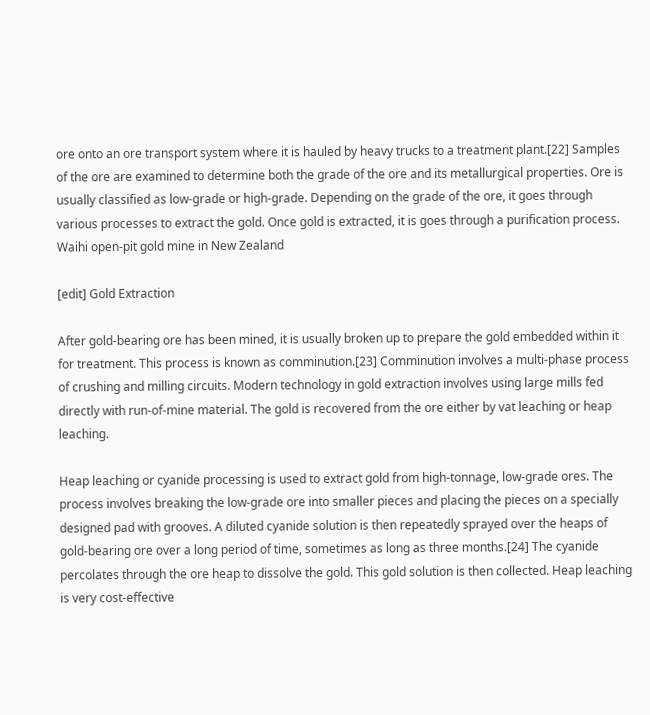ore onto an ore transport system where it is hauled by heavy trucks to a treatment plant.[22] Samples of the ore are examined to determine both the grade of the ore and its metallurgical properties. Ore is usually classified as low-grade or high-grade. Depending on the grade of the ore, it goes through various processes to extract the gold. Once gold is extracted, it is goes through a purification process.
Waihi open-pit gold mine in New Zealand

[edit] Gold Extraction

After gold-bearing ore has been mined, it is usually broken up to prepare the gold embedded within it for treatment. This process is known as comminution.[23] Comminution involves a multi-phase process of crushing and milling circuits. Modern technology in gold extraction involves using large mills fed directly with run-of-mine material. The gold is recovered from the ore either by vat leaching or heap leaching.

Heap leaching or cyanide processing is used to extract gold from high-tonnage, low-grade ores. The process involves breaking the low-grade ore into smaller pieces and placing the pieces on a specially designed pad with grooves. A diluted cyanide solution is then repeatedly sprayed over the heaps of gold-bearing ore over a long period of time, sometimes as long as three months.[24] The cyanide percolates through the ore heap to dissolve the gold. This gold solution is then collected. Heap leaching is very cost-effective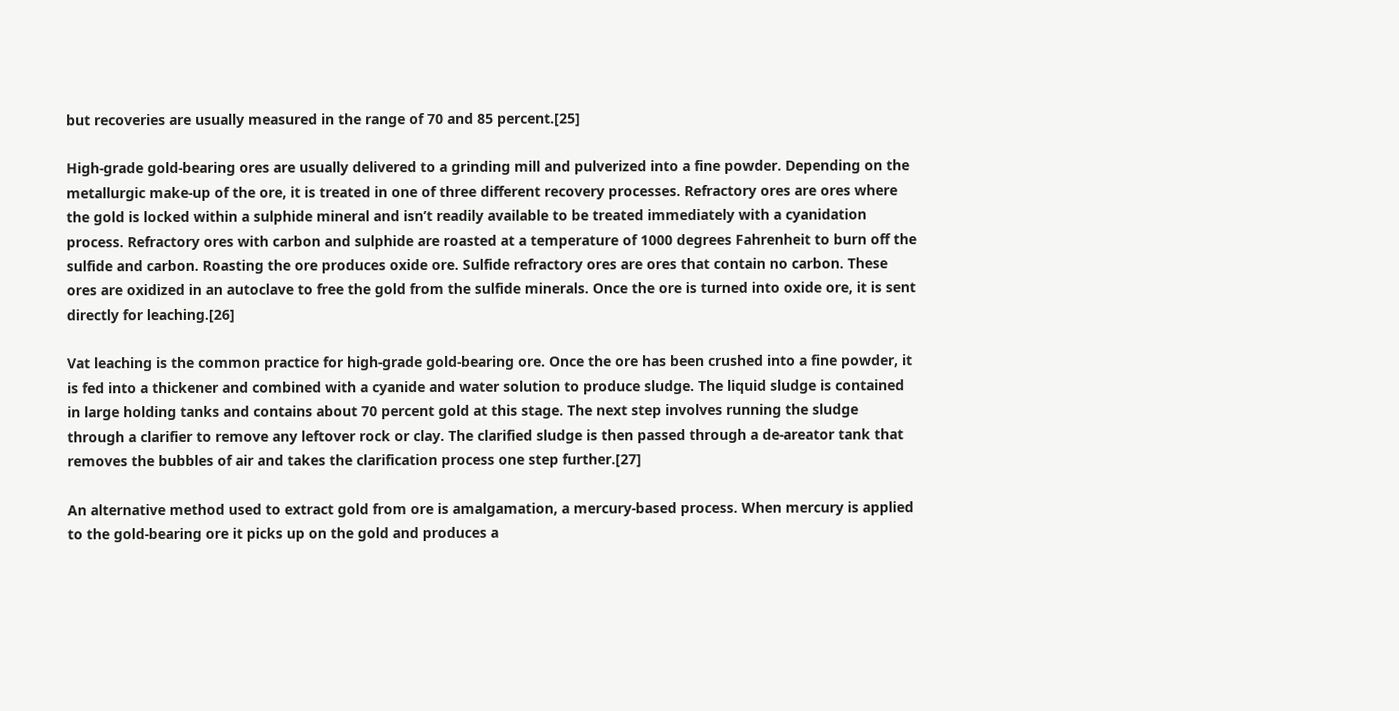but recoveries are usually measured in the range of 70 and 85 percent.[25]

High-grade gold-bearing ores are usually delivered to a grinding mill and pulverized into a fine powder. Depending on the metallurgic make-up of the ore, it is treated in one of three different recovery processes. Refractory ores are ores where the gold is locked within a sulphide mineral and isn’t readily available to be treated immediately with a cyanidation process. Refractory ores with carbon and sulphide are roasted at a temperature of 1000 degrees Fahrenheit to burn off the sulfide and carbon. Roasting the ore produces oxide ore. Sulfide refractory ores are ores that contain no carbon. These ores are oxidized in an autoclave to free the gold from the sulfide minerals. Once the ore is turned into oxide ore, it is sent directly for leaching.[26]

Vat leaching is the common practice for high-grade gold-bearing ore. Once the ore has been crushed into a fine powder, it is fed into a thickener and combined with a cyanide and water solution to produce sludge. The liquid sludge is contained in large holding tanks and contains about 70 percent gold at this stage. The next step involves running the sludge through a clarifier to remove any leftover rock or clay. The clarified sludge is then passed through a de-areator tank that removes the bubbles of air and takes the clarification process one step further.[27]

An alternative method used to extract gold from ore is amalgamation, a mercury-based process. When mercury is applied to the gold-bearing ore it picks up on the gold and produces a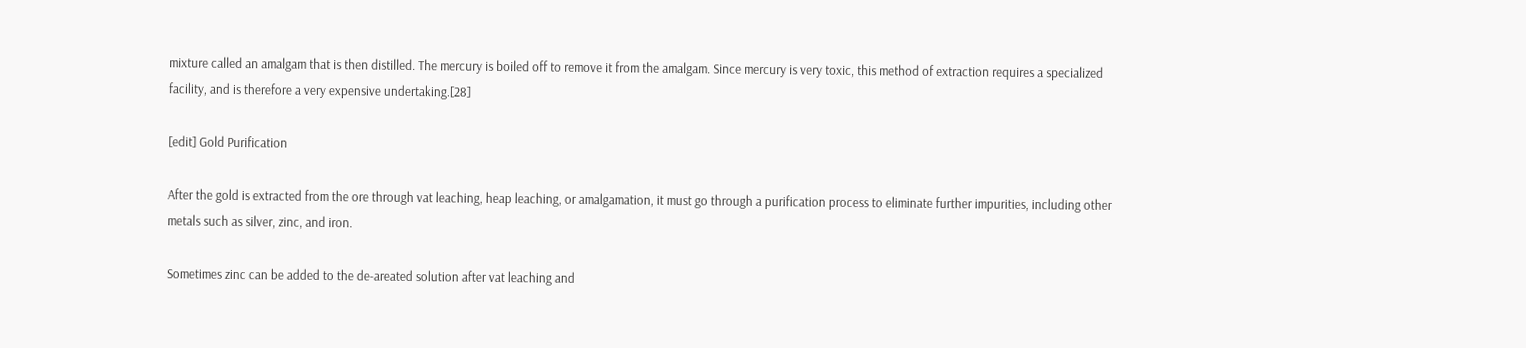mixture called an amalgam that is then distilled. The mercury is boiled off to remove it from the amalgam. Since mercury is very toxic, this method of extraction requires a specialized facility, and is therefore a very expensive undertaking.[28]

[edit] Gold Purification

After the gold is extracted from the ore through vat leaching, heap leaching, or amalgamation, it must go through a purification process to eliminate further impurities, including other metals such as silver, zinc, and iron.

Sometimes zinc can be added to the de-areated solution after vat leaching and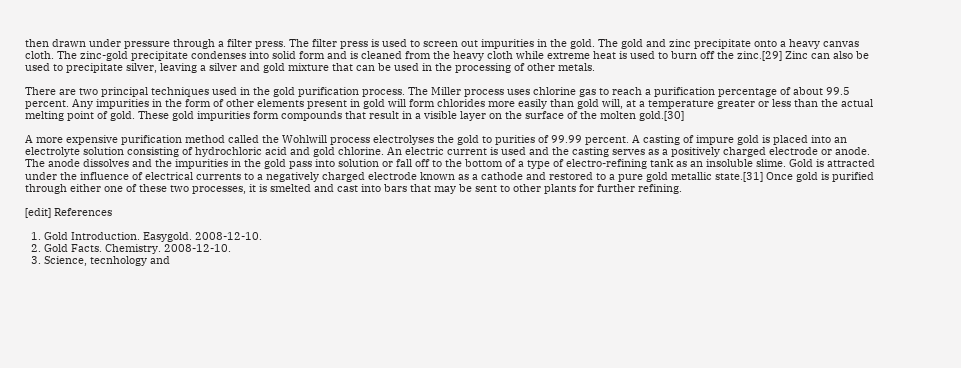then drawn under pressure through a filter press. The filter press is used to screen out impurities in the gold. The gold and zinc precipitate onto a heavy canvas cloth. The zinc-gold precipitate condenses into solid form and is cleaned from the heavy cloth while extreme heat is used to burn off the zinc.[29] Zinc can also be used to precipitate silver, leaving a silver and gold mixture that can be used in the processing of other metals.

There are two principal techniques used in the gold purification process. The Miller process uses chlorine gas to reach a purification percentage of about 99.5 percent. Any impurities in the form of other elements present in gold will form chlorides more easily than gold will, at a temperature greater or less than the actual melting point of gold. These gold impurities form compounds that result in a visible layer on the surface of the molten gold.[30]

A more expensive purification method called the Wohlwill process electrolyses the gold to purities of 99.99 percent. A casting of impure gold is placed into an electrolyte solution consisting of hydrochloric acid and gold chlorine. An electric current is used and the casting serves as a positively charged electrode or anode. The anode dissolves and the impurities in the gold pass into solution or fall off to the bottom of a type of electro-refining tank as an insoluble slime. Gold is attracted under the influence of electrical currents to a negatively charged electrode known as a cathode and restored to a pure gold metallic state.[31] Once gold is purified through either one of these two processes, it is smelted and cast into bars that may be sent to other plants for further refining.

[edit] References

  1. Gold Introduction. Easygold. 2008-12-10.
  2. Gold Facts. Chemistry. 2008-12-10.
  3. Science, tecnhology and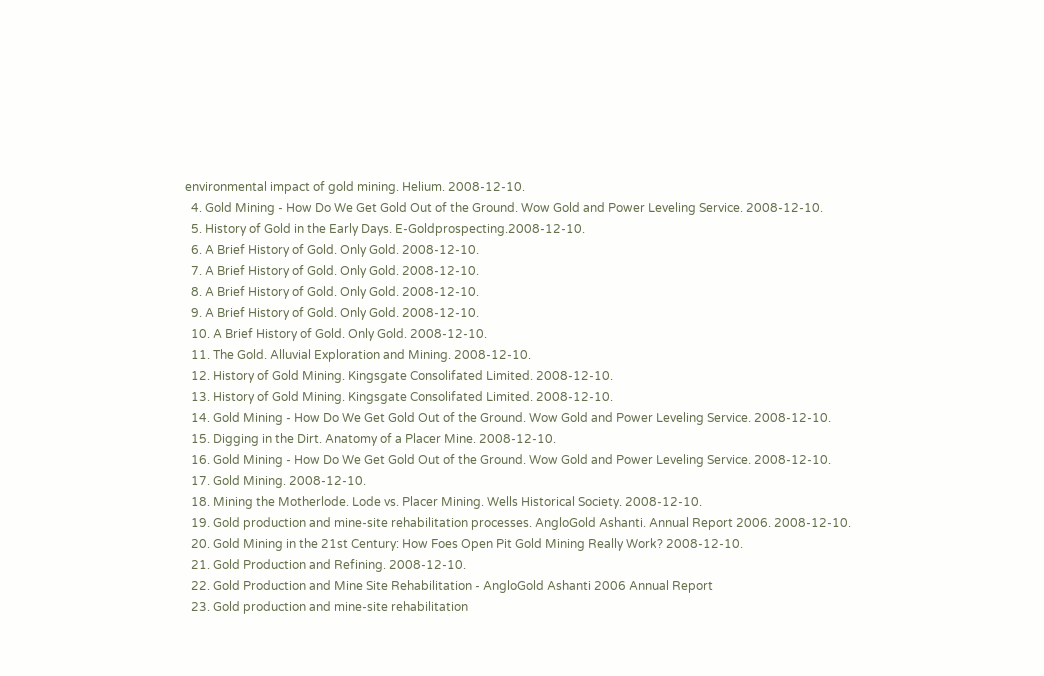environmental impact of gold mining. Helium. 2008-12-10.
  4. Gold Mining - How Do We Get Gold Out of the Ground. Wow Gold and Power Leveling Service. 2008-12-10.
  5. History of Gold in the Early Days. E-Goldprospecting.2008-12-10.
  6. A Brief History of Gold. Only Gold. 2008-12-10.
  7. A Brief History of Gold. Only Gold. 2008-12-10.
  8. A Brief History of Gold. Only Gold. 2008-12-10.
  9. A Brief History of Gold. Only Gold. 2008-12-10.
  10. A Brief History of Gold. Only Gold. 2008-12-10.
  11. The Gold. Alluvial Exploration and Mining. 2008-12-10.
  12. History of Gold Mining. Kingsgate Consolifated Limited. 2008-12-10.
  13. History of Gold Mining. Kingsgate Consolifated Limited. 2008-12-10.
  14. Gold Mining - How Do We Get Gold Out of the Ground. Wow Gold and Power Leveling Service. 2008-12-10.
  15. Digging in the Dirt. Anatomy of a Placer Mine. 2008-12-10.
  16. Gold Mining - How Do We Get Gold Out of the Ground. Wow Gold and Power Leveling Service. 2008-12-10.
  17. Gold Mining. 2008-12-10.
  18. Mining the Motherlode. Lode vs. Placer Mining. Wells Historical Society. 2008-12-10.
  19. Gold production and mine-site rehabilitation processes. AngloGold Ashanti. Annual Report 2006. 2008-12-10.
  20. Gold Mining in the 21st Century: How Foes Open Pit Gold Mining Really Work? 2008-12-10.
  21. Gold Production and Refining. 2008-12-10.
  22. Gold Production and Mine Site Rehabilitation - AngloGold Ashanti 2006 Annual Report
  23. Gold production and mine-site rehabilitation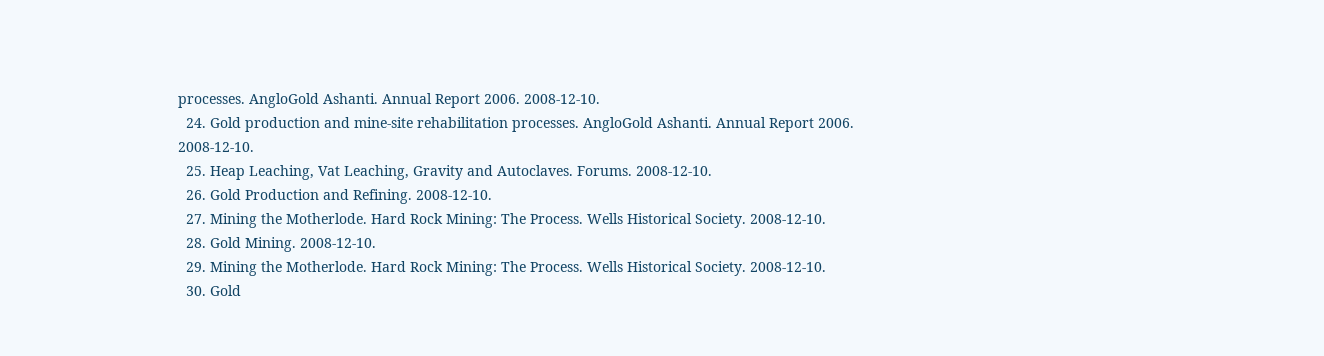processes. AngloGold Ashanti. Annual Report 2006. 2008-12-10.
  24. Gold production and mine-site rehabilitation processes. AngloGold Ashanti. Annual Report 2006. 2008-12-10.
  25. Heap Leaching, Vat Leaching, Gravity and Autoclaves. Forums. 2008-12-10.
  26. Gold Production and Refining. 2008-12-10.
  27. Mining the Motherlode. Hard Rock Mining: The Process. Wells Historical Society. 2008-12-10.
  28. Gold Mining. 2008-12-10.
  29. Mining the Motherlode. Hard Rock Mining: The Process. Wells Historical Society. 2008-12-10.
  30. Gold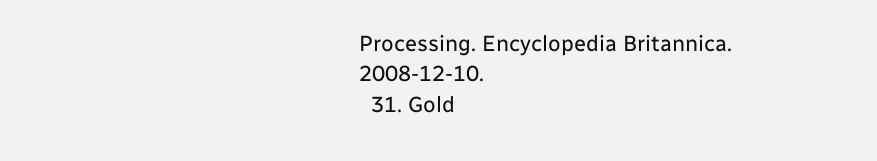Processing. Encyclopedia Britannica. 2008-12-10.
  31. Gold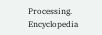Processing. Encyclopedia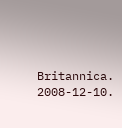Britannica. 2008-12-10.